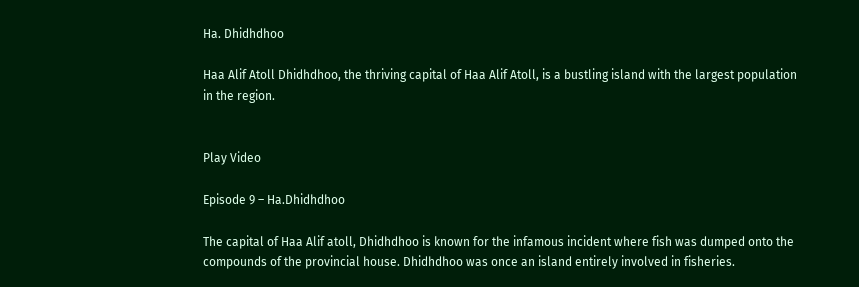Ha. Dhidhdhoo

Haa Alif Atoll Dhidhdhoo, the thriving capital of Haa Alif Atoll, is a bustling island with the largest population in the region.


Play Video

Episode 9 – Ha.Dhidhdhoo

The capital of Haa Alif atoll, Dhidhdhoo is known for the infamous incident where fish was dumped onto the compounds of the provincial house. Dhidhdhoo was once an island entirely involved in fisheries.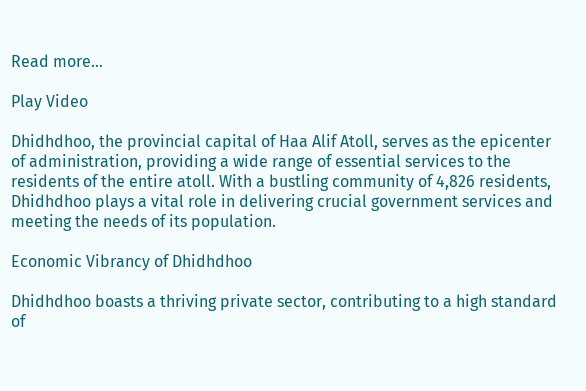Read more…

Play Video

Dhidhdhoo, the provincial capital of Haa Alif Atoll, serves as the epicenter of administration, providing a wide range of essential services to the residents of the entire atoll. With a bustling community of 4,826 residents, Dhidhdhoo plays a vital role in delivering crucial government services and meeting the needs of its population.

Economic Vibrancy of Dhidhdhoo

Dhidhdhoo boasts a thriving private sector, contributing to a high standard of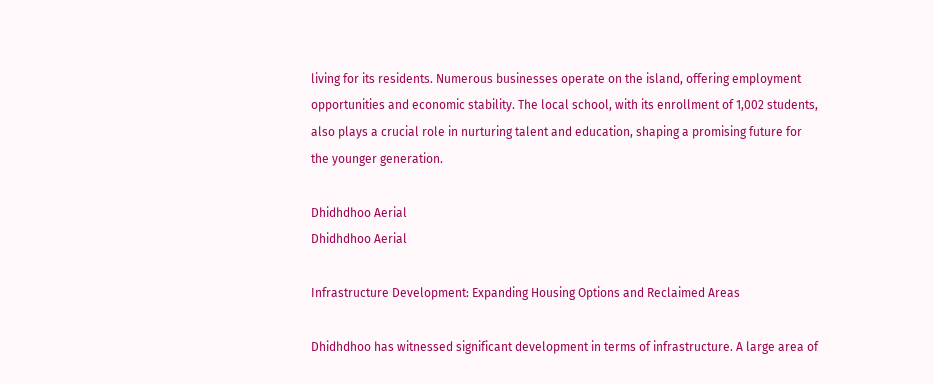living for its residents. Numerous businesses operate on the island, offering employment opportunities and economic stability. The local school, with its enrollment of 1,002 students, also plays a crucial role in nurturing talent and education, shaping a promising future for the younger generation.

Dhidhdhoo Aerial
Dhidhdhoo Aerial

Infrastructure Development: Expanding Housing Options and Reclaimed Areas

Dhidhdhoo has witnessed significant development in terms of infrastructure. A large area of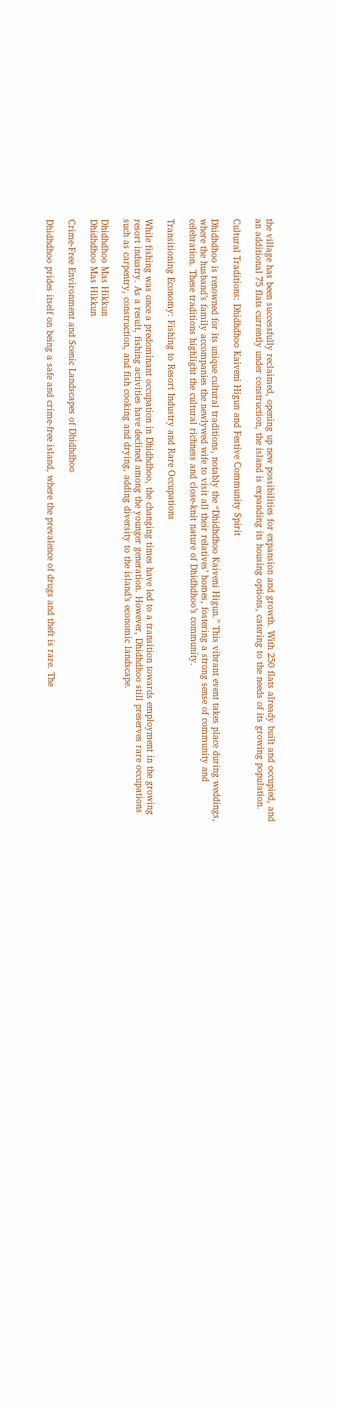the village has been successfully reclaimed, opening up new possibilities for expansion and growth. With 250 flats already built and occupied, and an additional 75 flats currently under construction, the island is expanding its housing options, catering to the needs of its growing population.

Cultural Traditions: Dhidhdhoo Kaiveni Higun and Festive Community Spirit

Dhidhdhoo is renowned for its unique cultural traditions, notably the “Dhidhdhoo Kaiveni Higun.” This vibrant event takes place during weddings, where the husband’s family accompanies the newlywed wife to visit all their relatives’ homes, fostering a strong sense of community and celebration. These traditions highlight the cultural richness and close-knit nature of Dhidhdhoo’s community.

Transitioning Economy: Fishing to Resort Industry and Rare Occupations

While fishing was once a predominant occupation in Dhidhdhoo, the changing times have led to a transition towards employment in the growing resort industry. As a result, fishing activities have declined among the younger generation. However, Dhidhdhoo still preserves rare occupations such as carpentry, construction, and fish cooking and drying, adding diversity to the island’s economic landscape.

Dhidhdhoo Mas Hikkun
Dhidhdhoo Mas Hikkun

Crime-Free Environment and Scenic Landscapes of Dhidhdhoo

Dhidhdhoo prides itself on being a safe and crime-free island, where the prevalence of drugs and theft is rare. The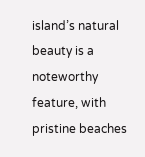island’s natural beauty is a noteworthy feature, with pristine beaches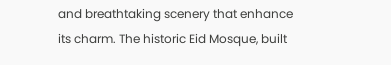and breathtaking scenery that enhance its charm. The historic Eid Mosque, built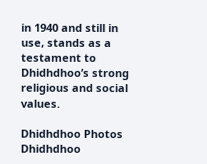in 1940 and still in use, stands as a testament to Dhidhdhoo’s strong religious and social values.

Dhidhdhoo Photos
Dhidhdhoo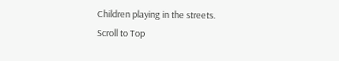Children playing in the streets.
Scroll to Top